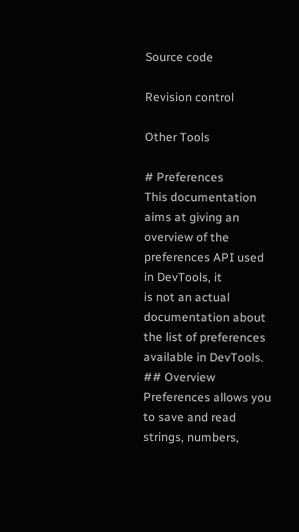Source code

Revision control

Other Tools

# Preferences
This documentation aims at giving an overview of the preferences API used in DevTools, it
is not an actual documentation about the list of preferences available in DevTools.
## Overview
Preferences allows you to save and read strings, numbers,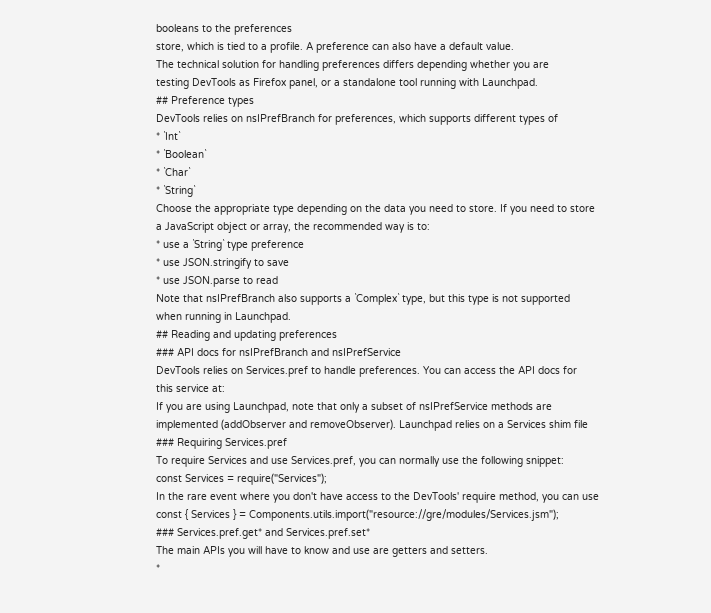booleans to the preferences
store, which is tied to a profile. A preference can also have a default value.
The technical solution for handling preferences differs depending whether you are
testing DevTools as Firefox panel, or a standalone tool running with Launchpad.
## Preference types
DevTools relies on nsIPrefBranch for preferences, which supports different types of
* `Int`
* `Boolean`
* `Char`
* `String`
Choose the appropriate type depending on the data you need to store. If you need to store
a JavaScript object or array, the recommended way is to:
* use a `String` type preference
* use JSON.stringify to save
* use JSON.parse to read
Note that nsIPrefBranch also supports a `Complex` type, but this type is not supported
when running in Launchpad.
## Reading and updating preferences
### API docs for nsIPrefBranch and nsIPrefService
DevTools relies on Services.pref to handle preferences. You can access the API docs for
this service at:
If you are using Launchpad, note that only a subset of nsIPrefService methods are
implemented (addObserver and removeObserver). Launchpad relies on a Services shim file
### Requiring Services.pref
To require Services and use Services.pref, you can normally use the following snippet:
const Services = require("Services");
In the rare event where you don't have access to the DevTools' require method, you can use
const { Services } = Components.utils.import("resource://gre/modules/Services.jsm");
### Services.pref.get* and Services.pref.set*
The main APIs you will have to know and use are getters and setters.
*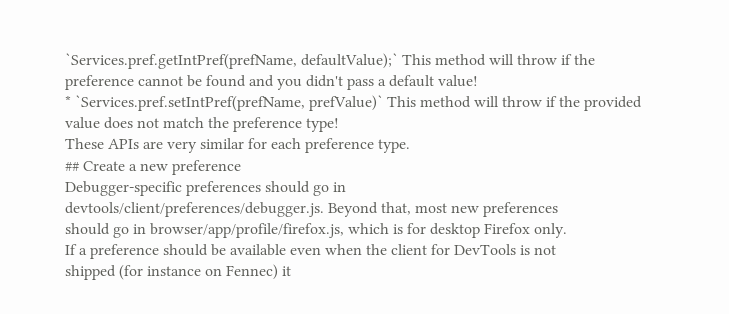`Services.pref.getIntPref(prefName, defaultValue);` This method will throw if the
preference cannot be found and you didn't pass a default value!
* `Services.pref.setIntPref(prefName, prefValue)` This method will throw if the provided
value does not match the preference type!
These APIs are very similar for each preference type.
## Create a new preference
Debugger-specific preferences should go in
devtools/client/preferences/debugger.js. Beyond that, most new preferences
should go in browser/app/profile/firefox.js, which is for desktop Firefox only.
If a preference should be available even when the client for DevTools is not
shipped (for instance on Fennec) it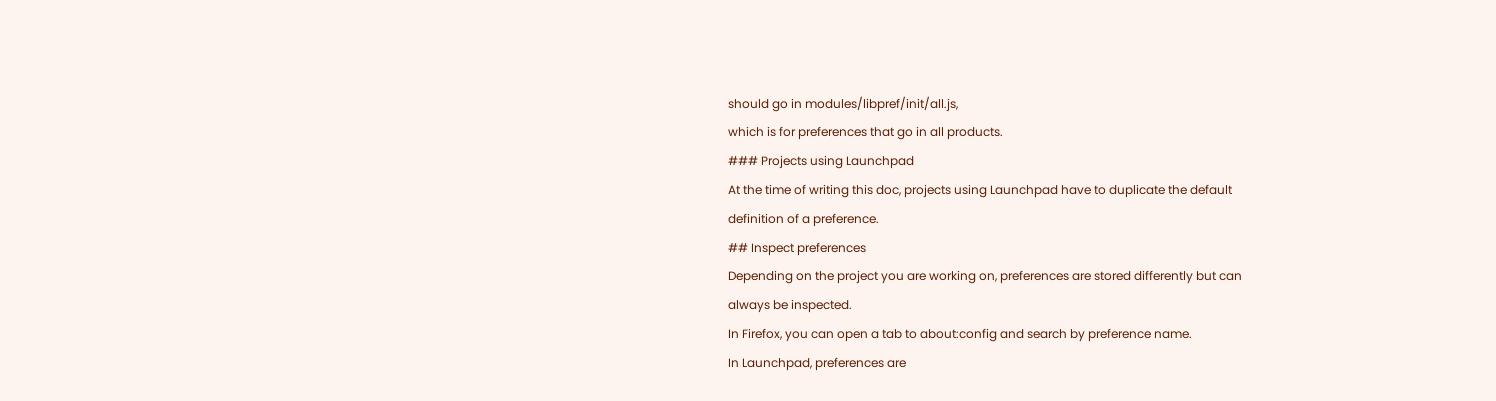should go in modules/libpref/init/all.js,
which is for preferences that go in all products.
### Projects using Launchpad
At the time of writing this doc, projects using Launchpad have to duplicate the default
definition of a preference.
## Inspect preferences
Depending on the project you are working on, preferences are stored differently but can
always be inspected.
In Firefox, you can open a tab to about:config and search by preference name.
In Launchpad, preferences are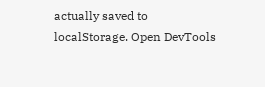actually saved to localStorage. Open DevTools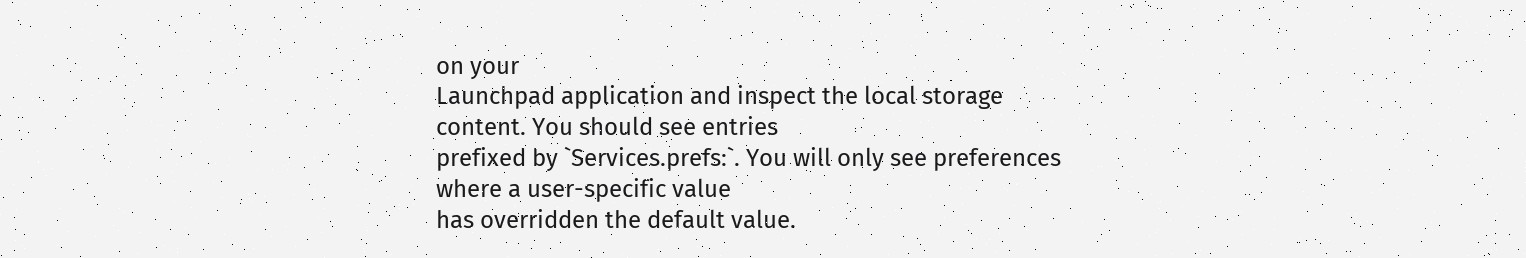on your
Launchpad application and inspect the local storage content. You should see entries
prefixed by `Services.prefs:`. You will only see preferences where a user-specific value
has overridden the default value.